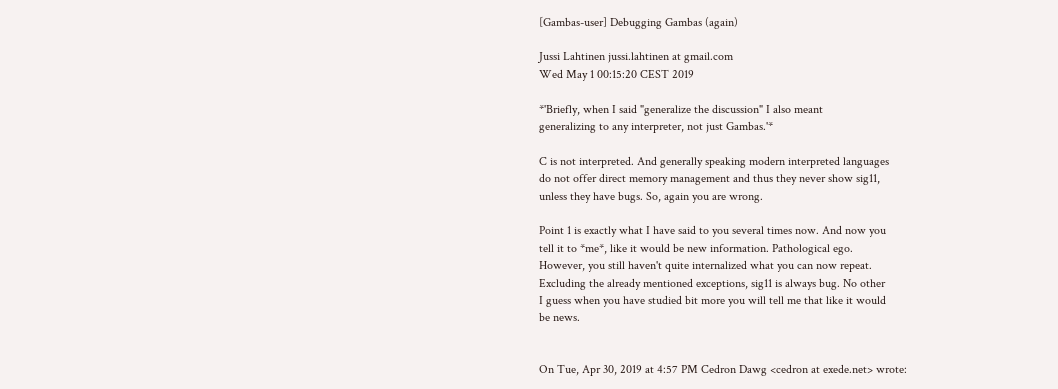[Gambas-user] Debugging Gambas (again)

Jussi Lahtinen jussi.lahtinen at gmail.com
Wed May 1 00:15:20 CEST 2019

*'Briefly, when I said "generalize the discussion" I also meant
generalizing to any interpreter, not just Gambas.'*

C is not interpreted. And generally speaking modern interpreted languages
do not offer direct memory management and thus they never show sig11,
unless they have bugs. So, again you are wrong.

Point 1 is exactly what I have said to you several times now. And now you
tell it to *me*, like it would be new information. Pathological ego.
However, you still haven't quite internalized what you can now repeat.
Excluding the already mentioned exceptions, sig11 is always bug. No other
I guess when you have studied bit more you will tell me that like it would
be news.


On Tue, Apr 30, 2019 at 4:57 PM Cedron Dawg <cedron at exede.net> wrote: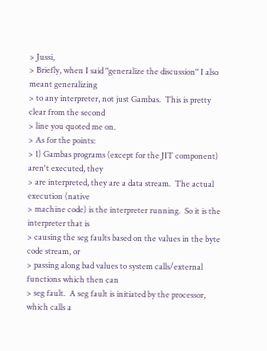> Jussi,
> Briefly, when I said "generalize the discussion" I also meant generalizing
> to any interpreter, not just Gambas.  This is pretty clear from the second
> line you quoted me on.
> As for the points:
> 1) Gambas programs (except for the JIT component) aren't executed, they
> are interpreted, they are a data stream.  The actual execution (native
> machine code) is the interpreter running.  So it is the interpreter that is
> causing the seg faults based on the values in the byte code stream, or
> passing along bad values to system calls/external functions which then can
> seg fault.  A seg fault is initiated by the processor, which calls a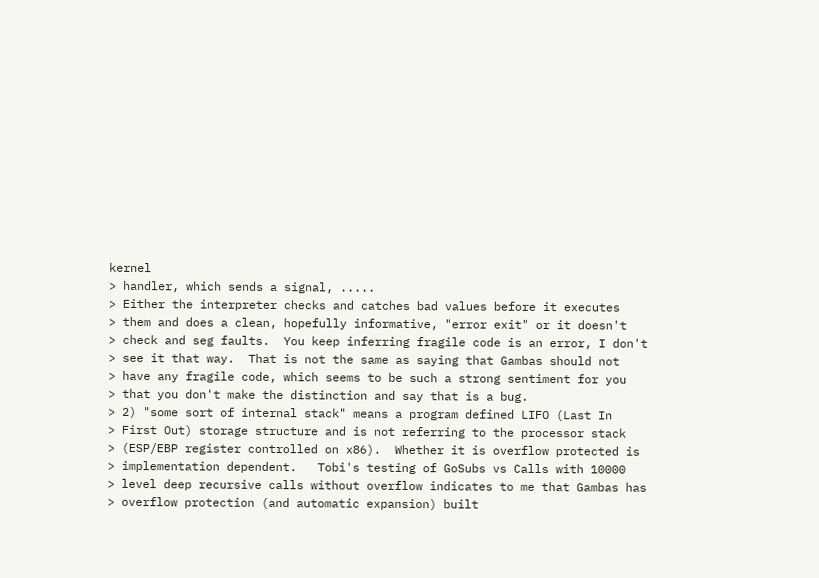kernel
> handler, which sends a signal, .....
> Either the interpreter checks and catches bad values before it executes
> them and does a clean, hopefully informative, "error exit" or it doesn't
> check and seg faults.  You keep inferring fragile code is an error, I don't
> see it that way.  That is not the same as saying that Gambas should not
> have any fragile code, which seems to be such a strong sentiment for you
> that you don't make the distinction and say that is a bug.
> 2) "some sort of internal stack" means a program defined LIFO (Last In
> First Out) storage structure and is not referring to the processor stack
> (ESP/EBP register controlled on x86).  Whether it is overflow protected is
> implementation dependent.   Tobi's testing of GoSubs vs Calls with 10000
> level deep recursive calls without overflow indicates to me that Gambas has
> overflow protection (and automatic expansion) built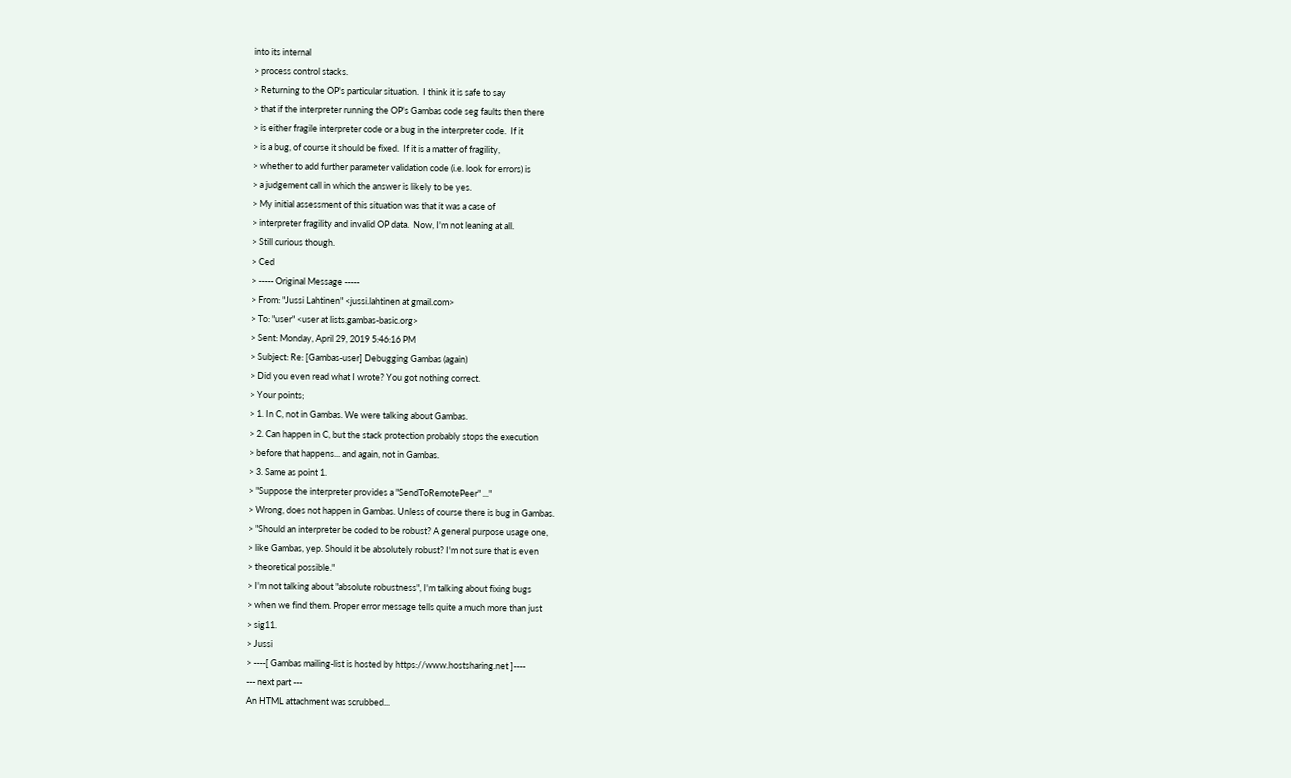into its internal
> process control stacks.
> Returning to the OP's particular situation.  I think it is safe to say
> that if the interpreter running the OP's Gambas code seg faults then there
> is either fragile interpreter code or a bug in the interpreter code.  If it
> is a bug, of course it should be fixed.  If it is a matter of fragility,
> whether to add further parameter validation code (i.e. look for errors) is
> a judgement call in which the answer is likely to be yes.
> My initial assessment of this situation was that it was a case of
> interpreter fragility and invalid OP data.  Now, I'm not leaning at all.
> Still curious though.
> Ced
> ----- Original Message -----
> From: "Jussi Lahtinen" <jussi.lahtinen at gmail.com>
> To: "user" <user at lists.gambas-basic.org>
> Sent: Monday, April 29, 2019 5:46:16 PM
> Subject: Re: [Gambas-user] Debugging Gambas (again)
> Did you even read what I wrote? You got nothing correct.
> Your points;
> 1. In C, not in Gambas. We were talking about Gambas.
> 2. Can happen in C, but the stack protection probably stops the execution
> before that happens... and again, not in Gambas.
> 3. Same as point 1.
> "Suppose the interpreter provides a "SendToRemotePeer" ..."
> Wrong, does not happen in Gambas. Unless of course there is bug in Gambas.
> "Should an interpreter be coded to be robust? A general purpose usage one,
> like Gambas, yep. Should it be absolutely robust? I'm not sure that is even
> theoretical possible."
> I'm not talking about "absolute robustness", I'm talking about fixing bugs
> when we find them. Proper error message tells quite a much more than just
> sig11.
> Jussi
> ----[ Gambas mailing-list is hosted by https://www.hostsharing.net ]----
--- next part ---
An HTML attachment was scrubbed...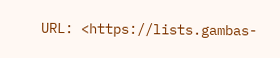URL: <https://lists.gambas-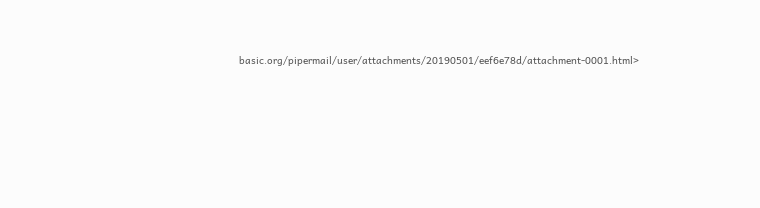basic.org/pipermail/user/attachments/20190501/eef6e78d/attachment-0001.html>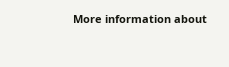More information about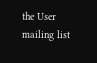the User mailing list